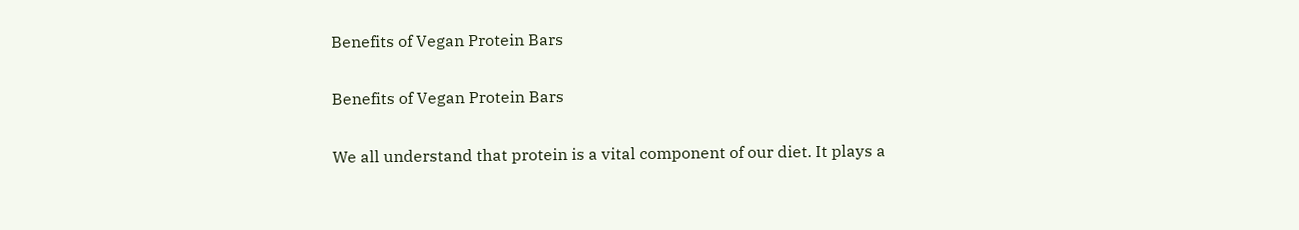Benefits of Vegan Protein Bars

Benefits of Vegan Protein Bars

We all understand that protein is a vital component of our diet. It plays a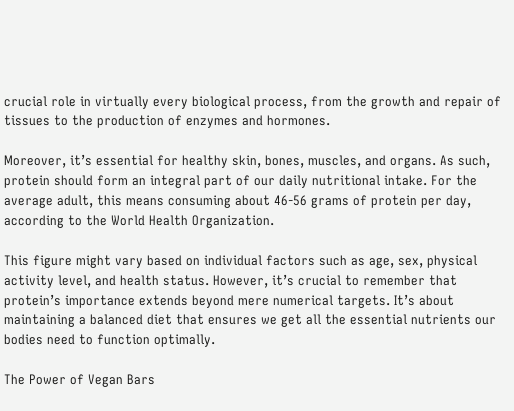crucial role in virtually every biological process, from the growth and repair of tissues to the production of enzymes and hormones.

Moreover, it’s essential for healthy skin, bones, muscles, and organs. As such, protein should form an integral part of our daily nutritional intake. For the average adult, this means consuming about 46-56 grams of protein per day, according to the World Health Organization.

This figure might vary based on individual factors such as age, sex, physical activity level, and health status. However, it’s crucial to remember that protein’s importance extends beyond mere numerical targets. It’s about maintaining a balanced diet that ensures we get all the essential nutrients our bodies need to function optimally.

The Power of Vegan Bars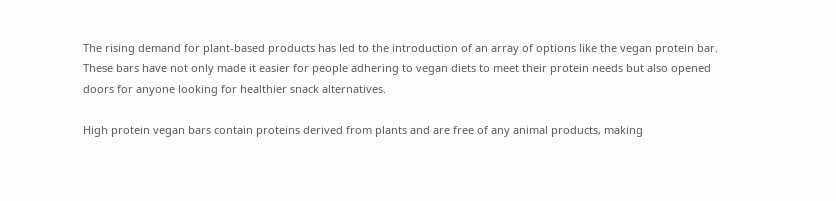The rising demand for plant-based products has led to the introduction of an array of options like the vegan protein bar. These bars have not only made it easier for people adhering to vegan diets to meet their protein needs but also opened doors for anyone looking for healthier snack alternatives.

High protein vegan bars contain proteins derived from plants and are free of any animal products, making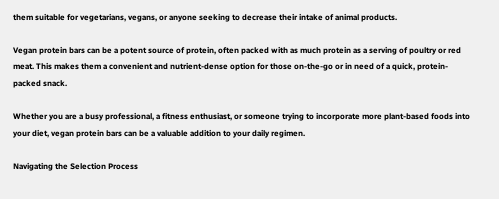them suitable for vegetarians, vegans, or anyone seeking to decrease their intake of animal products.

Vegan protein bars can be a potent source of protein, often packed with as much protein as a serving of poultry or red meat. This makes them a convenient and nutrient-dense option for those on-the-go or in need of a quick, protein-packed snack.

Whether you are a busy professional, a fitness enthusiast, or someone trying to incorporate more plant-based foods into your diet, vegan protein bars can be a valuable addition to your daily regimen.

Navigating the Selection Process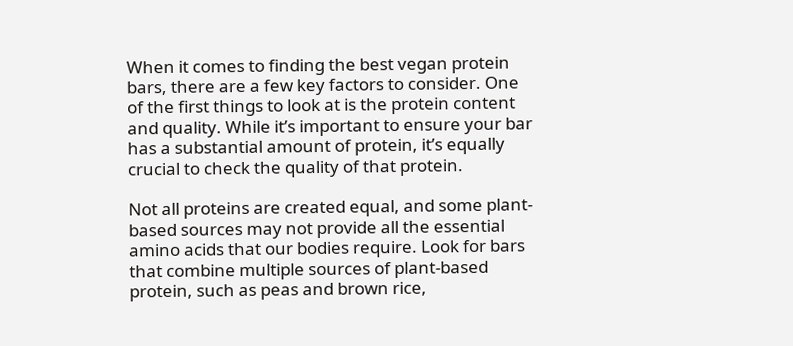When it comes to finding the best vegan protein bars, there are a few key factors to consider. One of the first things to look at is the protein content and quality. While it’s important to ensure your bar has a substantial amount of protein, it’s equally crucial to check the quality of that protein.

Not all proteins are created equal, and some plant-based sources may not provide all the essential amino acids that our bodies require. Look for bars that combine multiple sources of plant-based protein, such as peas and brown rice,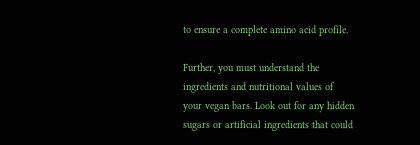to ensure a complete amino acid profile.

Further, you must understand the ingredients and nutritional values of your vegan bars. Look out for any hidden sugars or artificial ingredients that could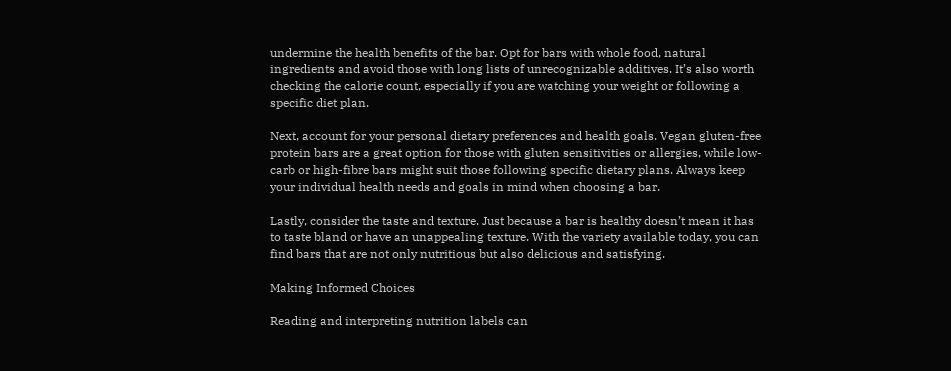undermine the health benefits of the bar. Opt for bars with whole food, natural ingredients and avoid those with long lists of unrecognizable additives. It’s also worth checking the calorie count, especially if you are watching your weight or following a specific diet plan.

Next, account for your personal dietary preferences and health goals. Vegan gluten-free protein bars are a great option for those with gluten sensitivities or allergies, while low-carb or high-fibre bars might suit those following specific dietary plans. Always keep your individual health needs and goals in mind when choosing a bar.

Lastly, consider the taste and texture. Just because a bar is healthy doesn’t mean it has to taste bland or have an unappealing texture. With the variety available today, you can find bars that are not only nutritious but also delicious and satisfying.

Making Informed Choices

Reading and interpreting nutrition labels can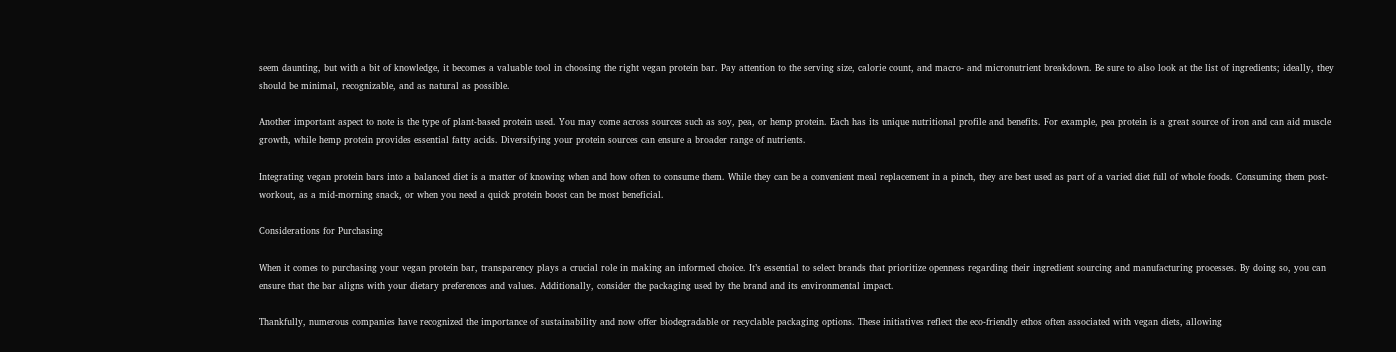seem daunting, but with a bit of knowledge, it becomes a valuable tool in choosing the right vegan protein bar. Pay attention to the serving size, calorie count, and macro- and micronutrient breakdown. Be sure to also look at the list of ingredients; ideally, they should be minimal, recognizable, and as natural as possible.

Another important aspect to note is the type of plant-based protein used. You may come across sources such as soy, pea, or hemp protein. Each has its unique nutritional profile and benefits. For example, pea protein is a great source of iron and can aid muscle growth, while hemp protein provides essential fatty acids. Diversifying your protein sources can ensure a broader range of nutrients.

Integrating vegan protein bars into a balanced diet is a matter of knowing when and how often to consume them. While they can be a convenient meal replacement in a pinch, they are best used as part of a varied diet full of whole foods. Consuming them post-workout, as a mid-morning snack, or when you need a quick protein boost can be most beneficial.

Considerations for Purchasing

When it comes to purchasing your vegan protein bar, transparency plays a crucial role in making an informed choice. It’s essential to select brands that prioritize openness regarding their ingredient sourcing and manufacturing processes. By doing so, you can ensure that the bar aligns with your dietary preferences and values. Additionally, consider the packaging used by the brand and its environmental impact.

Thankfully, numerous companies have recognized the importance of sustainability and now offer biodegradable or recyclable packaging options. These initiatives reflect the eco-friendly ethos often associated with vegan diets, allowing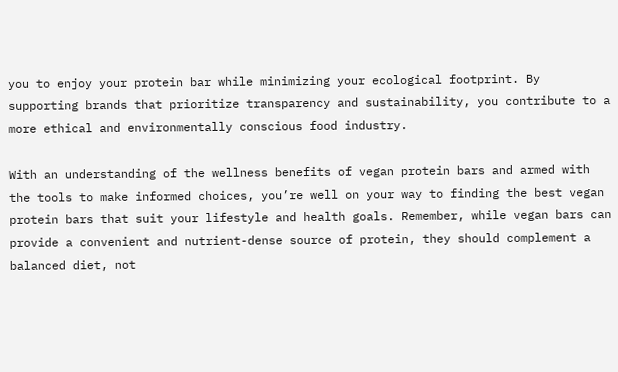you to enjoy your protein bar while minimizing your ecological footprint. By supporting brands that prioritize transparency and sustainability, you contribute to a more ethical and environmentally conscious food industry.

With an understanding of the wellness benefits of vegan protein bars and armed with the tools to make informed choices, you’re well on your way to finding the best vegan protein bars that suit your lifestyle and health goals. Remember, while vegan bars can provide a convenient and nutrient-dense source of protein, they should complement a balanced diet, not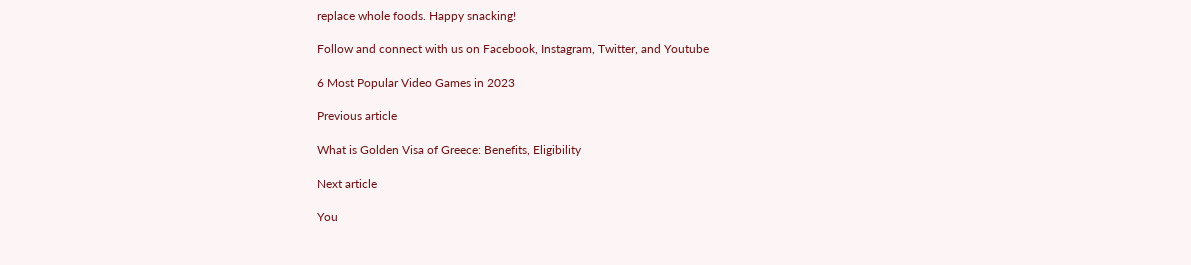replace whole foods. Happy snacking!

Follow and connect with us on Facebook, Instagram, Twitter, and Youtube

6 Most Popular Video Games in 2023

Previous article

What is Golden Visa of Greece: Benefits, Eligibility

Next article

You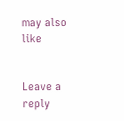may also like


Leave a reply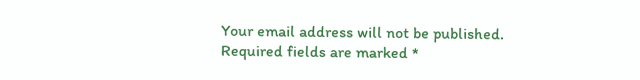Your email address will not be published. Required fields are marked *